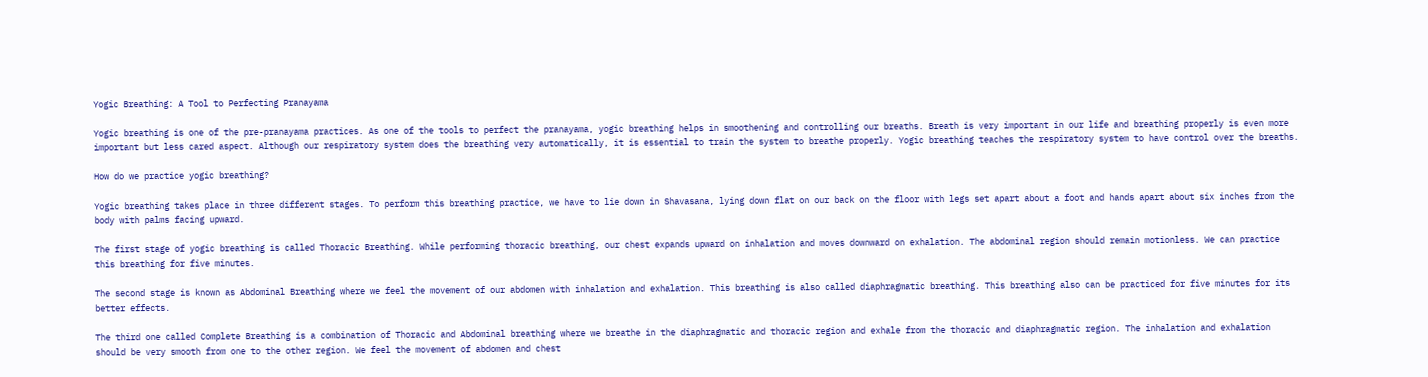Yogic Breathing: A Tool to Perfecting Pranayama

Yogic breathing is one of the pre-pranayama practices. As one of the tools to perfect the pranayama, yogic breathing helps in smoothening and controlling our breaths. Breath is very important in our life and breathing properly is even more important but less cared aspect. Although our respiratory system does the breathing very automatically, it is essential to train the system to breathe properly. Yogic breathing teaches the respiratory system to have control over the breaths.

How do we practice yogic breathing?

Yogic breathing takes place in three different stages. To perform this breathing practice, we have to lie down in Shavasana, lying down flat on our back on the floor with legs set apart about a foot and hands apart about six inches from the body with palms facing upward.

The first stage of yogic breathing is called Thoracic Breathing. While performing thoracic breathing, our chest expands upward on inhalation and moves downward on exhalation. The abdominal region should remain motionless. We can practice this breathing for five minutes.

The second stage is known as Abdominal Breathing where we feel the movement of our abdomen with inhalation and exhalation. This breathing is also called diaphragmatic breathing. This breathing also can be practiced for five minutes for its better effects.

The third one called Complete Breathing is a combination of Thoracic and Abdominal breathing where we breathe in the diaphragmatic and thoracic region and exhale from the thoracic and diaphragmatic region. The inhalation and exhalation should be very smooth from one to the other region. We feel the movement of abdomen and chest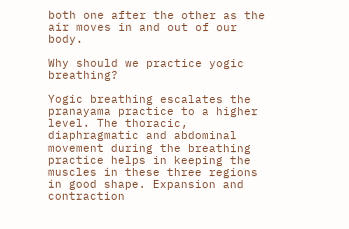both one after the other as the air moves in and out of our body.

Why should we practice yogic breathing?

Yogic breathing escalates the pranayama practice to a higher level. The thoracic, diaphragmatic and abdominal movement during the breathing practice helps in keeping the muscles in these three regions in good shape. Expansion and contraction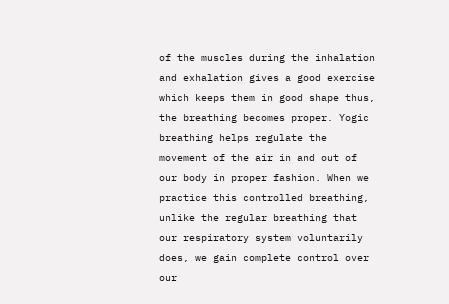of the muscles during the inhalation and exhalation gives a good exercise which keeps them in good shape thus, the breathing becomes proper. Yogic breathing helps regulate the movement of the air in and out of our body in proper fashion. When we practice this controlled breathing, unlike the regular breathing that our respiratory system voluntarily does, we gain complete control over our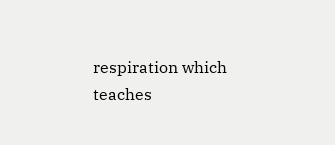respiration which teaches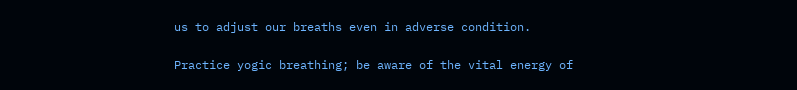us to adjust our breaths even in adverse condition.

Practice yogic breathing; be aware of the vital energy of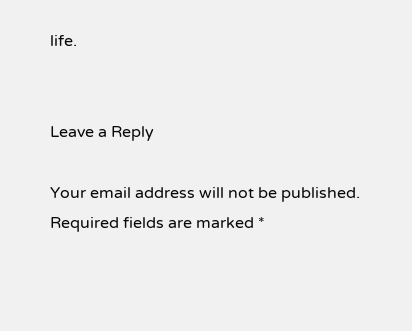life.


Leave a Reply

Your email address will not be published. Required fields are marked *